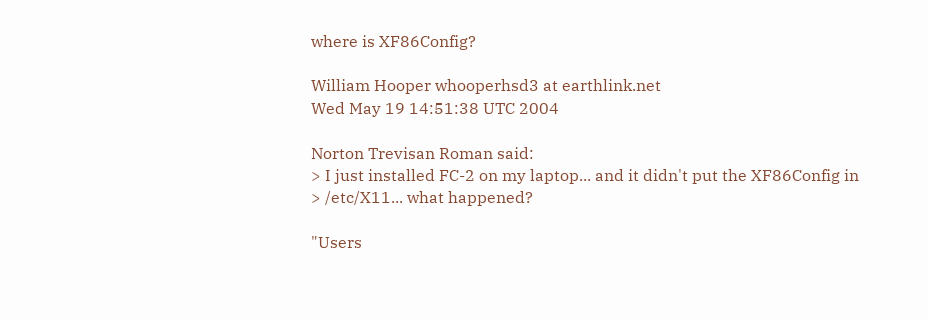where is XF86Config?

William Hooper whooperhsd3 at earthlink.net
Wed May 19 14:51:38 UTC 2004

Norton Trevisan Roman said:
> I just installed FC-2 on my laptop... and it didn't put the XF86Config in
> /etc/X11... what happened?

"Users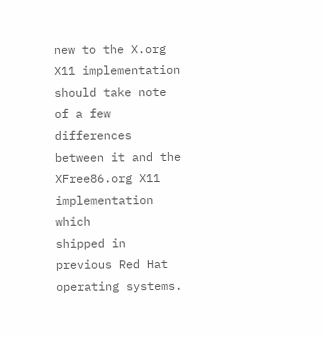new to the X.org X11 implementation should take note of a few
differences between it and the XFree86.org X11 implementation which
shipped in previous Red Hat operating systems.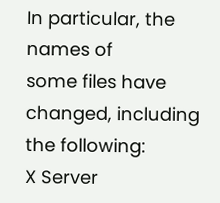In particular, the names of
some files have changed, including the following:
X Server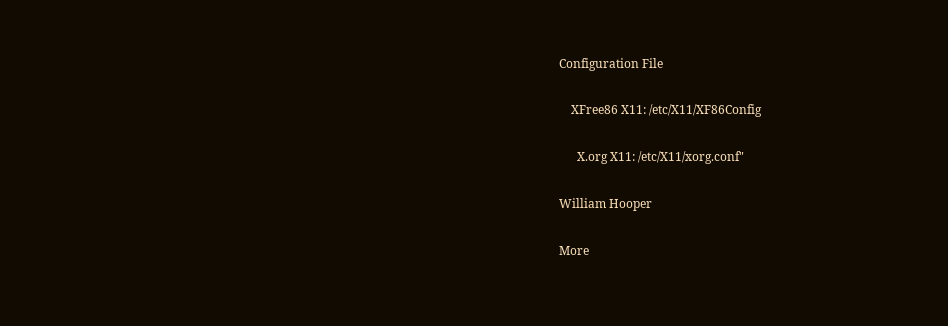Configuration File

    XFree86 X11: /etc/X11/XF86Config

      X.org X11: /etc/X11/xorg.conf"

William Hooper

More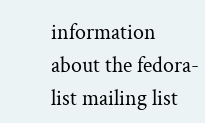information about the fedora-list mailing list